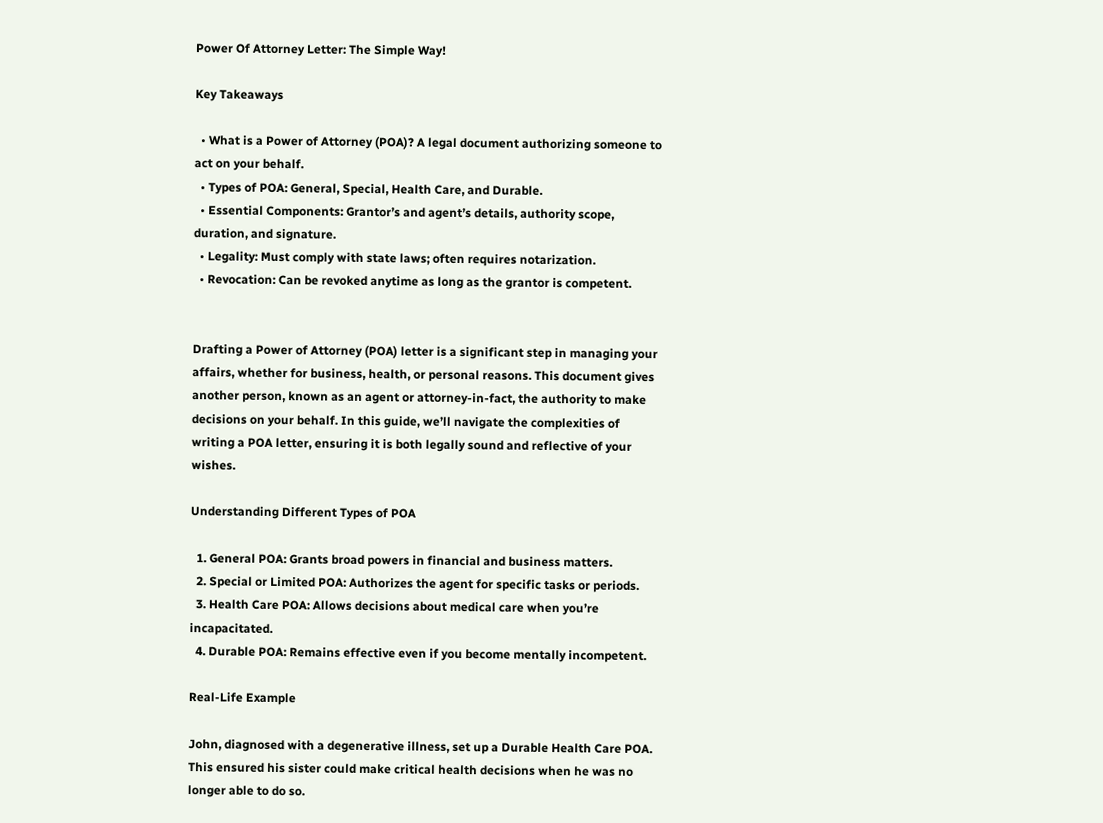Power Of Attorney Letter: The Simple Way!

Key Takeaways

  • What is a Power of Attorney (POA)? A legal document authorizing someone to act on your behalf.
  • Types of POA: General, Special, Health Care, and Durable.
  • Essential Components: Grantor’s and agent’s details, authority scope, duration, and signature.
  • Legality: Must comply with state laws; often requires notarization.
  • Revocation: Can be revoked anytime as long as the grantor is competent.


Drafting a Power of Attorney (POA) letter is a significant step in managing your affairs, whether for business, health, or personal reasons. This document gives another person, known as an agent or attorney-in-fact, the authority to make decisions on your behalf. In this guide, we’ll navigate the complexities of writing a POA letter, ensuring it is both legally sound and reflective of your wishes.

Understanding Different Types of POA

  1. General POA: Grants broad powers in financial and business matters.
  2. Special or Limited POA: Authorizes the agent for specific tasks or periods.
  3. Health Care POA: Allows decisions about medical care when you’re incapacitated.
  4. Durable POA: Remains effective even if you become mentally incompetent.

Real-Life Example

John, diagnosed with a degenerative illness, set up a Durable Health Care POA. This ensured his sister could make critical health decisions when he was no longer able to do so.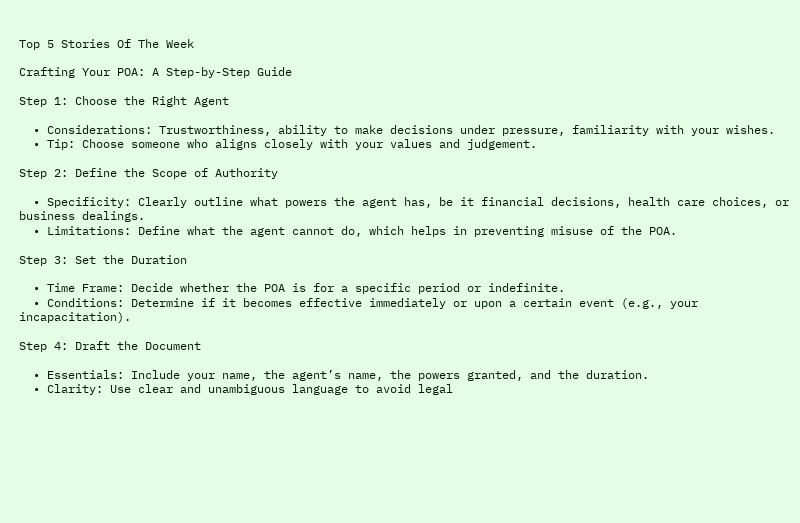Top 5 Stories Of The Week

Crafting Your POA: A Step-by-Step Guide

Step 1: Choose the Right Agent

  • Considerations: Trustworthiness, ability to make decisions under pressure, familiarity with your wishes.
  • Tip: Choose someone who aligns closely with your values and judgement.

Step 2: Define the Scope of Authority

  • Specificity: Clearly outline what powers the agent has, be it financial decisions, health care choices, or business dealings.
  • Limitations: Define what the agent cannot do, which helps in preventing misuse of the POA.

Step 3: Set the Duration

  • Time Frame: Decide whether the POA is for a specific period or indefinite.
  • Conditions: Determine if it becomes effective immediately or upon a certain event (e.g., your incapacitation).

Step 4: Draft the Document

  • Essentials: Include your name, the agent’s name, the powers granted, and the duration.
  • Clarity: Use clear and unambiguous language to avoid legal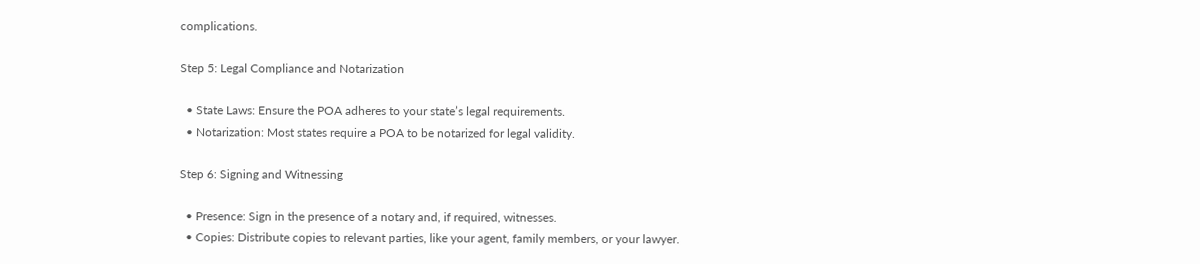complications.

Step 5: Legal Compliance and Notarization

  • State Laws: Ensure the POA adheres to your state’s legal requirements.
  • Notarization: Most states require a POA to be notarized for legal validity.

Step 6: Signing and Witnessing

  • Presence: Sign in the presence of a notary and, if required, witnesses.
  • Copies: Distribute copies to relevant parties, like your agent, family members, or your lawyer.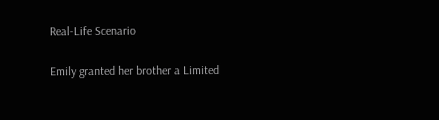Real-Life Scenario

Emily granted her brother a Limited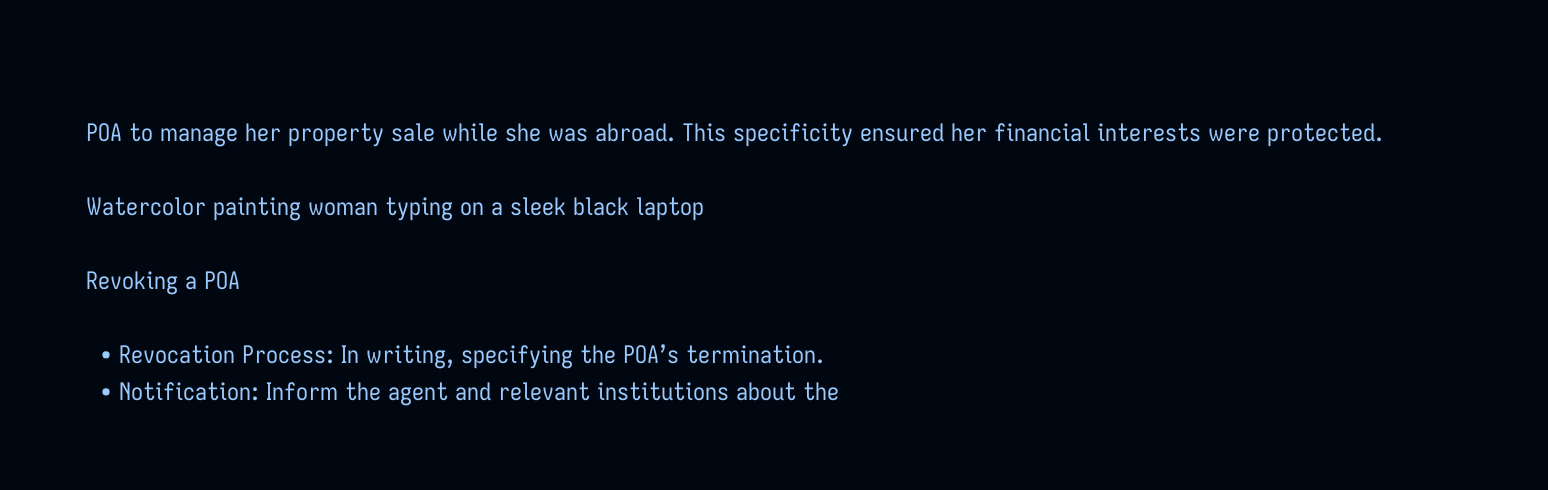POA to manage her property sale while she was abroad. This specificity ensured her financial interests were protected.

Watercolor painting woman typing on a sleek black laptop

Revoking a POA

  • Revocation Process: In writing, specifying the POA’s termination.
  • Notification: Inform the agent and relevant institutions about the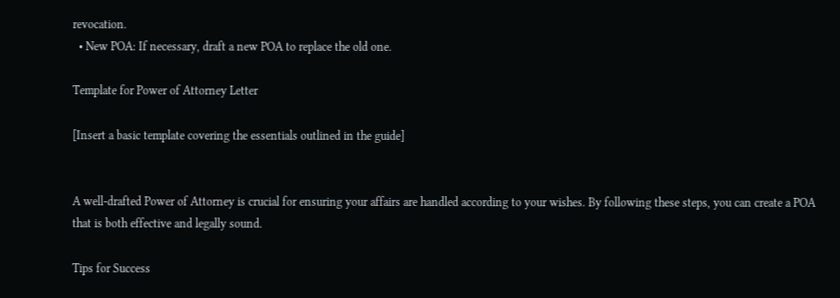revocation.
  • New POA: If necessary, draft a new POA to replace the old one.

Template for Power of Attorney Letter

[Insert a basic template covering the essentials outlined in the guide]


A well-drafted Power of Attorney is crucial for ensuring your affairs are handled according to your wishes. By following these steps, you can create a POA that is both effective and legally sound.

Tips for Success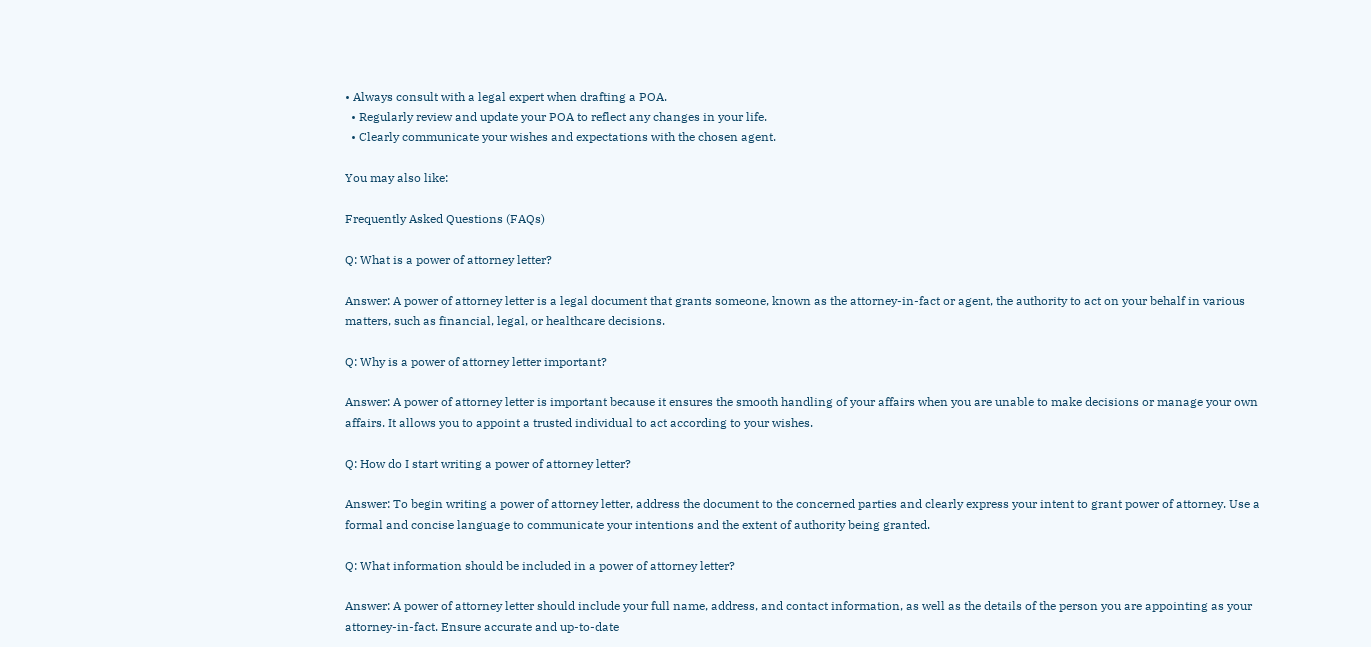• Always consult with a legal expert when drafting a POA.
  • Regularly review and update your POA to reflect any changes in your life.
  • Clearly communicate your wishes and expectations with the chosen agent.

You may also like:

Frequently Asked Questions (FAQs)

Q: What is a power of attorney letter?

Answer: A power of attorney letter is a legal document that grants someone, known as the attorney-in-fact or agent, the authority to act on your behalf in various matters, such as financial, legal, or healthcare decisions.

Q: Why is a power of attorney letter important?

Answer: A power of attorney letter is important because it ensures the smooth handling of your affairs when you are unable to make decisions or manage your own affairs. It allows you to appoint a trusted individual to act according to your wishes.

Q: How do I start writing a power of attorney letter?

Answer: To begin writing a power of attorney letter, address the document to the concerned parties and clearly express your intent to grant power of attorney. Use a formal and concise language to communicate your intentions and the extent of authority being granted.

Q: What information should be included in a power of attorney letter?

Answer: A power of attorney letter should include your full name, address, and contact information, as well as the details of the person you are appointing as your attorney-in-fact. Ensure accurate and up-to-date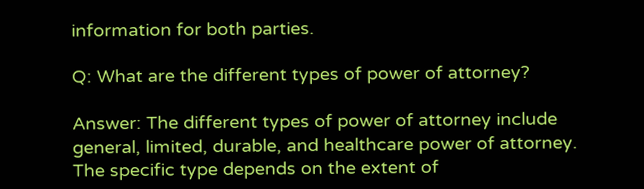information for both parties.

Q: What are the different types of power of attorney?

Answer: The different types of power of attorney include general, limited, durable, and healthcare power of attorney. The specific type depends on the extent of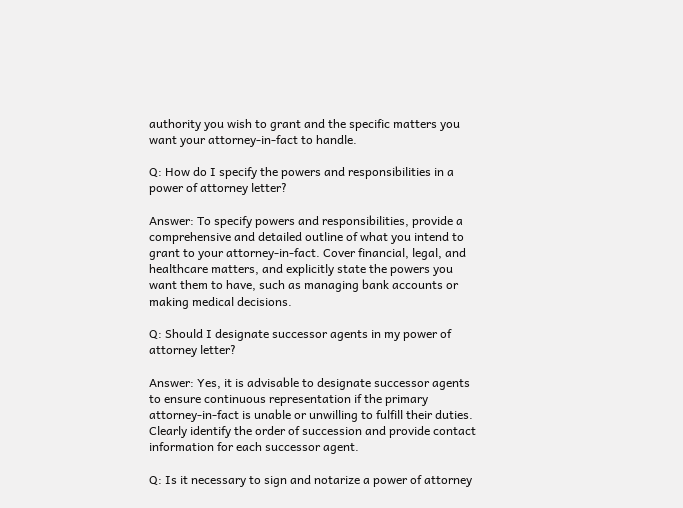authority you wish to grant and the specific matters you want your attorney-in-fact to handle.

Q: How do I specify the powers and responsibilities in a power of attorney letter?

Answer: To specify powers and responsibilities, provide a comprehensive and detailed outline of what you intend to grant to your attorney-in-fact. Cover financial, legal, and healthcare matters, and explicitly state the powers you want them to have, such as managing bank accounts or making medical decisions.

Q: Should I designate successor agents in my power of attorney letter?

Answer: Yes, it is advisable to designate successor agents to ensure continuous representation if the primary attorney-in-fact is unable or unwilling to fulfill their duties. Clearly identify the order of succession and provide contact information for each successor agent.

Q: Is it necessary to sign and notarize a power of attorney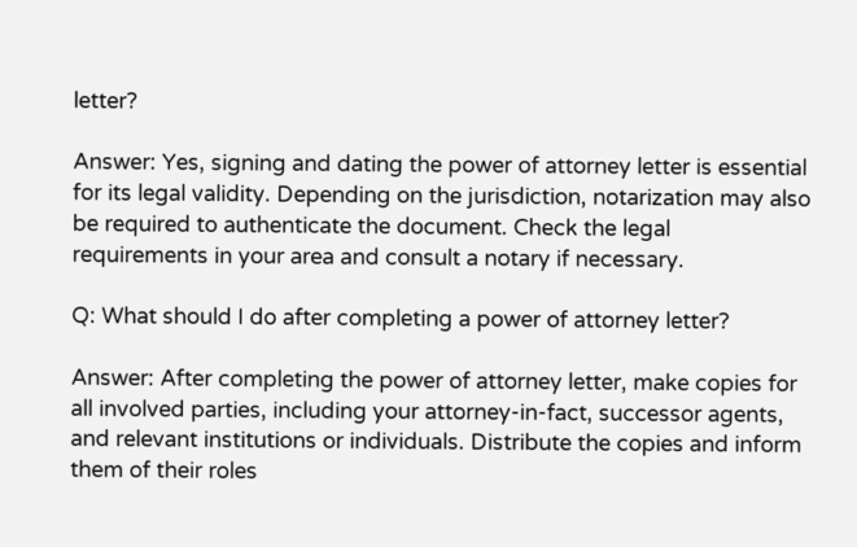letter?

Answer: Yes, signing and dating the power of attorney letter is essential for its legal validity. Depending on the jurisdiction, notarization may also be required to authenticate the document. Check the legal requirements in your area and consult a notary if necessary.

Q: What should I do after completing a power of attorney letter?

Answer: After completing the power of attorney letter, make copies for all involved parties, including your attorney-in-fact, successor agents, and relevant institutions or individuals. Distribute the copies and inform them of their roles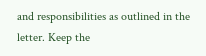and responsibilities as outlined in the letter. Keep the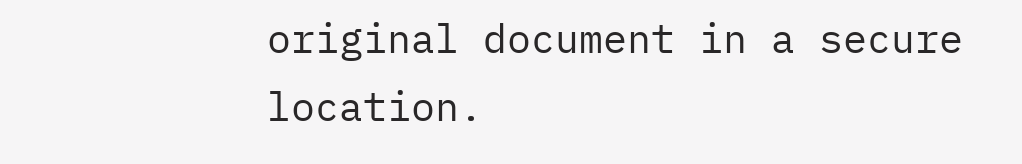original document in a secure location.